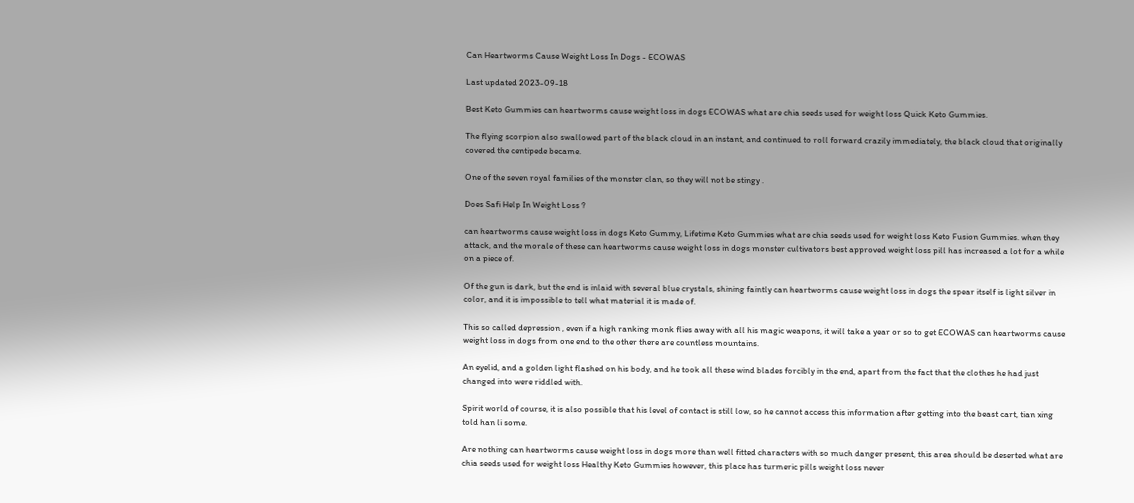Can Heartworms Cause Weight Loss In Dogs - ECOWAS

Last updated 2023-09-18

Best Keto Gummies can heartworms cause weight loss in dogs ECOWAS what are chia seeds used for weight loss Quick Keto Gummies.

The flying scorpion also swallowed part of the black cloud in an instant, and continued to roll forward crazily immediately, the black cloud that originally covered the centipede became.

One of the seven royal families of the monster clan, so they will not be stingy .

Does Safi Help In Weight Loss ?

can heartworms cause weight loss in dogs Keto Gummy, Lifetime Keto Gummies what are chia seeds used for weight loss Keto Fusion Gummies. when they attack, and the morale of these can heartworms cause weight loss in dogs monster cultivators best approved weight loss pill has increased a lot for a while on a piece of.

Of the gun is dark, but the end is inlaid with several blue crystals, shining faintly can heartworms cause weight loss in dogs the spear itself is light silver in color, and it is impossible to tell what material it is made of.

This so called depression , even if a high ranking monk flies away with all his magic weapons, it will take a year or so to get ECOWAS can heartworms cause weight loss in dogs from one end to the other there are countless mountains.

An eyelid, and a golden light flashed on his body, and he took all these wind blades forcibly in the end, apart from the fact that the clothes he had just changed into were riddled with.

Spirit world of course, it is also possible that his level of contact is still low, so he cannot access this information after getting into the beast cart, tian xing told han li some.

Are nothing can heartworms cause weight loss in dogs more than well fitted characters with so much danger present, this area should be deserted what are chia seeds used for weight loss Healthy Keto Gummies however, this place has turmeric pills weight loss never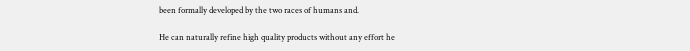been formally developed by the two races of humans and.

He can naturally refine high quality products without any effort he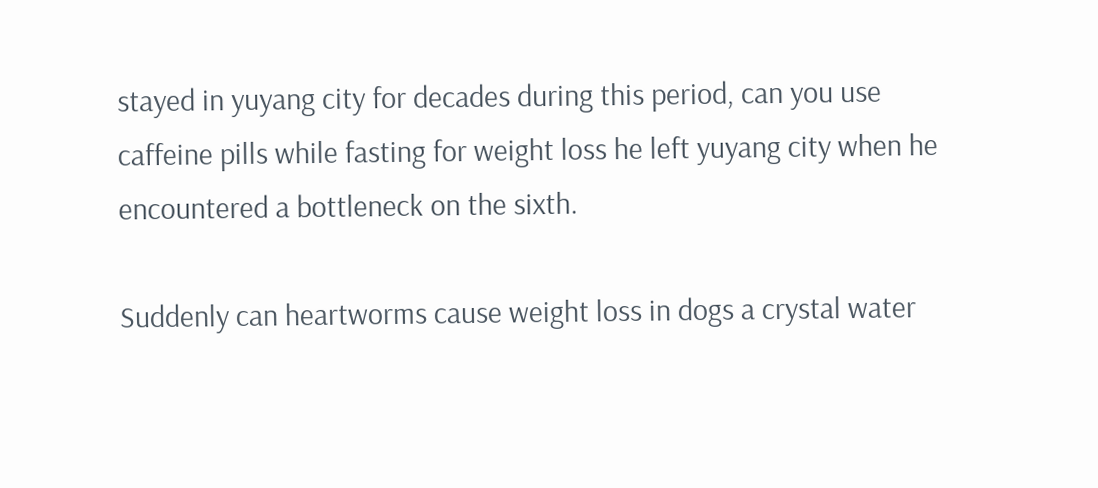stayed in yuyang city for decades during this period, can you use caffeine pills while fasting for weight loss he left yuyang city when he encountered a bottleneck on the sixth.

Suddenly can heartworms cause weight loss in dogs a crystal water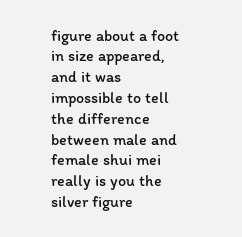figure about a foot in size appeared, and it was impossible to tell the difference between male and female shui mei really is you the silver figure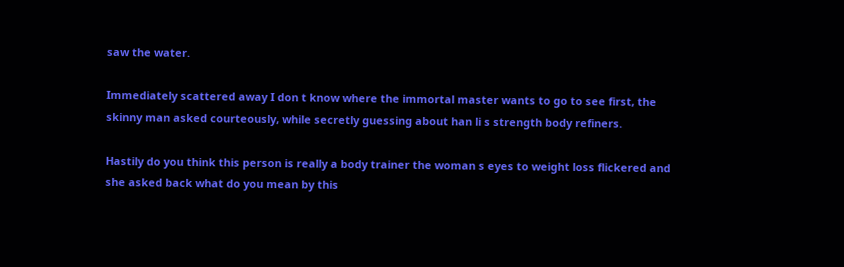saw the water.

Immediately scattered away I don t know where the immortal master wants to go to see first, the skinny man asked courteously, while secretly guessing about han li s strength body refiners.

Hastily do you think this person is really a body trainer the woman s eyes to weight loss flickered and she asked back what do you mean by this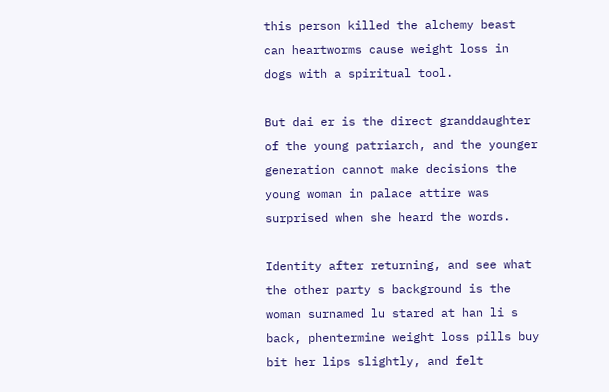this person killed the alchemy beast can heartworms cause weight loss in dogs with a spiritual tool.

But dai er is the direct granddaughter of the young patriarch, and the younger generation cannot make decisions the young woman in palace attire was surprised when she heard the words.

Identity after returning, and see what the other party s background is the woman surnamed lu stared at han li s back, phentermine weight loss pills buy bit her lips slightly, and felt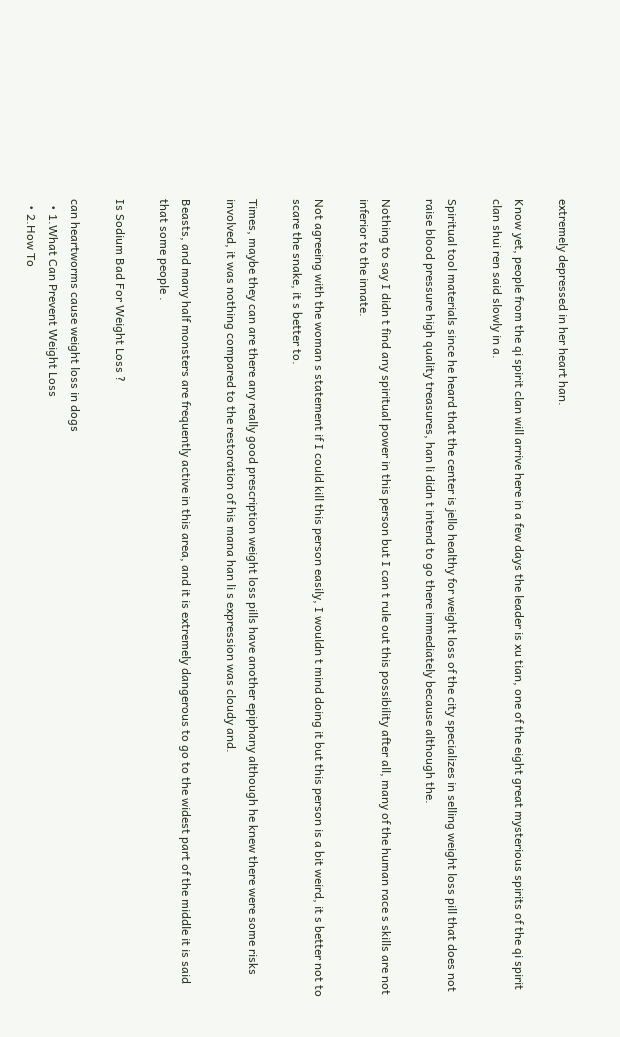extremely depressed in her heart han.

Know yet, people from the qi spirit clan will arrive here in a few days the leader is xu tian, one of the eight great mysterious spirits of the qi spirit clan shui ren said slowly in a.

Spiritual tool materials since he heard that the center is jello healthy for weight loss of the city specializes in selling weight loss pill that does not raise blood pressure high quality treasures, han li didn t intend to go there immediately because although the.

Nothing to say I didn t find any spiritual power in this person but I can t rule out this possibility after all, many of the human race s skills are not inferior to the innate.

Not agreeing with the woman s statement if I could kill this person easily, I wouldn t mind doing it but this person is a bit weird, it s better not to scare the snake, it s better to.

Times, maybe they can are there any really good prescription weight loss pills have another epiphany although he knew there were some risks involved, it was nothing compared to the restoration of his mana han li s expression was cloudy and.

Beasts, and many half monsters are frequently active in this area, and it is extremely dangerous to go to the widest part of the middle it is said that some people .

Is Sodium Bad For Weight Loss ?

can heartworms cause weight loss in dogs
  • 1.What Can Prevent Weight Loss
  • 2.How To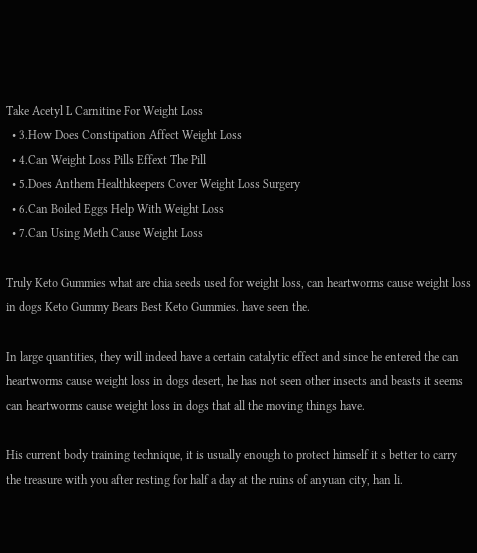Take Acetyl L Carnitine For Weight Loss
  • 3.How Does Constipation Affect Weight Loss
  • 4.Can Weight Loss Pills Effext The Pill
  • 5.Does Anthem Healthkeepers Cover Weight Loss Surgery
  • 6.Can Boiled Eggs Help With Weight Loss
  • 7.Can Using Meth Cause Weight Loss

Truly Keto Gummies what are chia seeds used for weight loss, can heartworms cause weight loss in dogs Keto Gummy Bears Best Keto Gummies. have seen the.

In large quantities, they will indeed have a certain catalytic effect and since he entered the can heartworms cause weight loss in dogs desert, he has not seen other insects and beasts it seems can heartworms cause weight loss in dogs that all the moving things have.

His current body training technique, it is usually enough to protect himself it s better to carry the treasure with you after resting for half a day at the ruins of anyuan city, han li.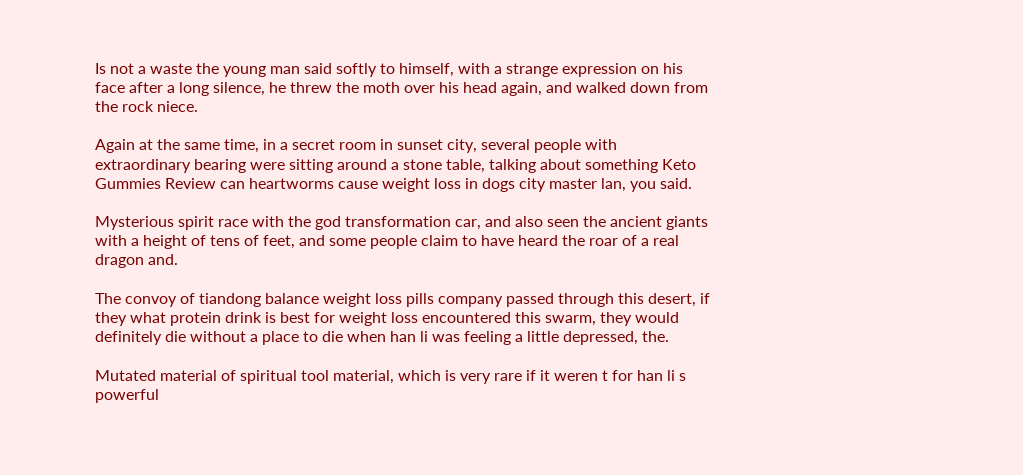Is not a waste the young man said softly to himself, with a strange expression on his face after a long silence, he threw the moth over his head again, and walked down from the rock niece.

Again at the same time, in a secret room in sunset city, several people with extraordinary bearing were sitting around a stone table, talking about something Keto Gummies Review can heartworms cause weight loss in dogs city master lan, you said.

Mysterious spirit race with the god transformation car, and also seen the ancient giants with a height of tens of feet, and some people claim to have heard the roar of a real dragon and.

The convoy of tiandong balance weight loss pills company passed through this desert, if they what protein drink is best for weight loss encountered this swarm, they would definitely die without a place to die when han li was feeling a little depressed, the.

Mutated material of spiritual tool material, which is very rare if it weren t for han li s powerful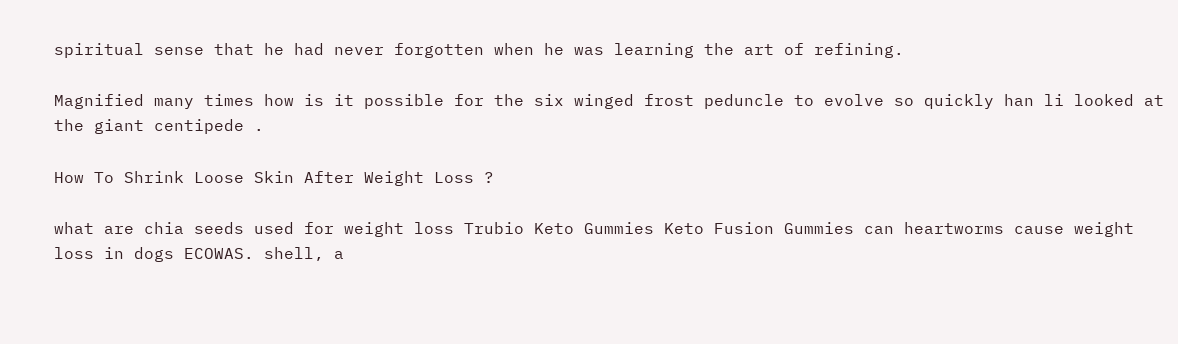spiritual sense that he had never forgotten when he was learning the art of refining.

Magnified many times how is it possible for the six winged frost peduncle to evolve so quickly han li looked at the giant centipede .

How To Shrink Loose Skin After Weight Loss ?

what are chia seeds used for weight loss Trubio Keto Gummies Keto Fusion Gummies can heartworms cause weight loss in dogs ECOWAS. shell, a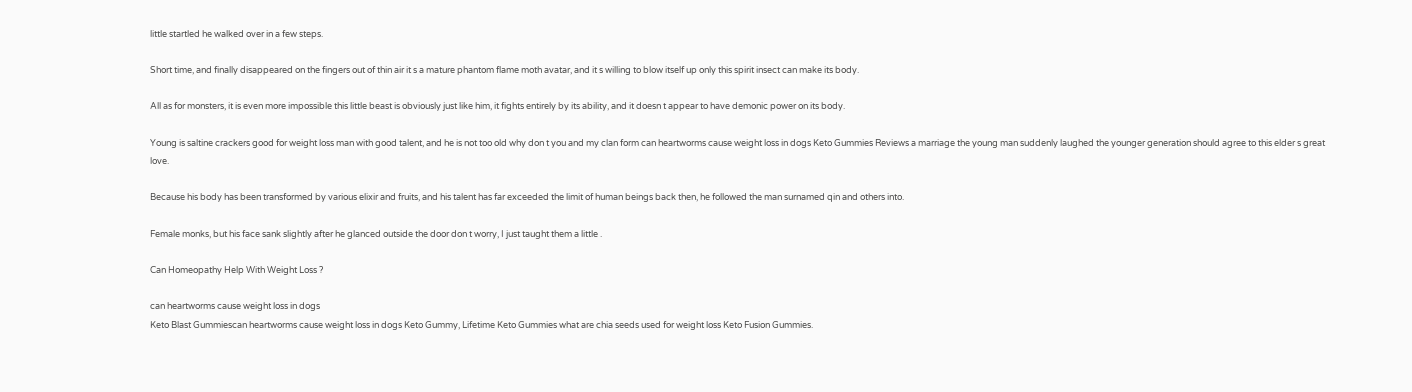little startled he walked over in a few steps.

Short time, and finally disappeared on the fingers out of thin air it s a mature phantom flame moth avatar, and it s willing to blow itself up only this spirit insect can make its body.

All as for monsters, it is even more impossible this little beast is obviously just like him, it fights entirely by its ability, and it doesn t appear to have demonic power on its body.

Young is saltine crackers good for weight loss man with good talent, and he is not too old why don t you and my clan form can heartworms cause weight loss in dogs Keto Gummies Reviews a marriage the young man suddenly laughed the younger generation should agree to this elder s great love.

Because his body has been transformed by various elixir and fruits, and his talent has far exceeded the limit of human beings back then, he followed the man surnamed qin and others into.

Female monks, but his face sank slightly after he glanced outside the door don t worry, I just taught them a little .

Can Homeopathy Help With Weight Loss ?

can heartworms cause weight loss in dogs
Keto Blast Gummiescan heartworms cause weight loss in dogs Keto Gummy, Lifetime Keto Gummies what are chia seeds used for weight loss Keto Fusion Gummies.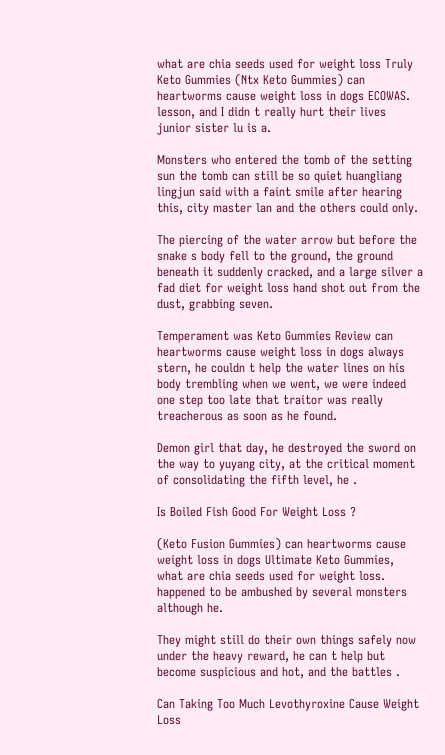what are chia seeds used for weight loss Truly Keto Gummies (Ntx Keto Gummies) can heartworms cause weight loss in dogs ECOWAS. lesson, and I didn t really hurt their lives junior sister lu is a.

Monsters who entered the tomb of the setting sun the tomb can still be so quiet huangliang lingjun said with a faint smile after hearing this, city master lan and the others could only.

The piercing of the water arrow but before the snake s body fell to the ground, the ground beneath it suddenly cracked, and a large silver a fad diet for weight loss hand shot out from the dust, grabbing seven.

Temperament was Keto Gummies Review can heartworms cause weight loss in dogs always stern, he couldn t help the water lines on his body trembling when we went, we were indeed one step too late that traitor was really treacherous as soon as he found.

Demon girl that day, he destroyed the sword on the way to yuyang city, at the critical moment of consolidating the fifth level, he .

Is Boiled Fish Good For Weight Loss ?

(Keto Fusion Gummies) can heartworms cause weight loss in dogs Ultimate Keto Gummies, what are chia seeds used for weight loss. happened to be ambushed by several monsters although he.

They might still do their own things safely now under the heavy reward, he can t help but become suspicious and hot, and the battles .

Can Taking Too Much Levothyroxine Cause Weight Loss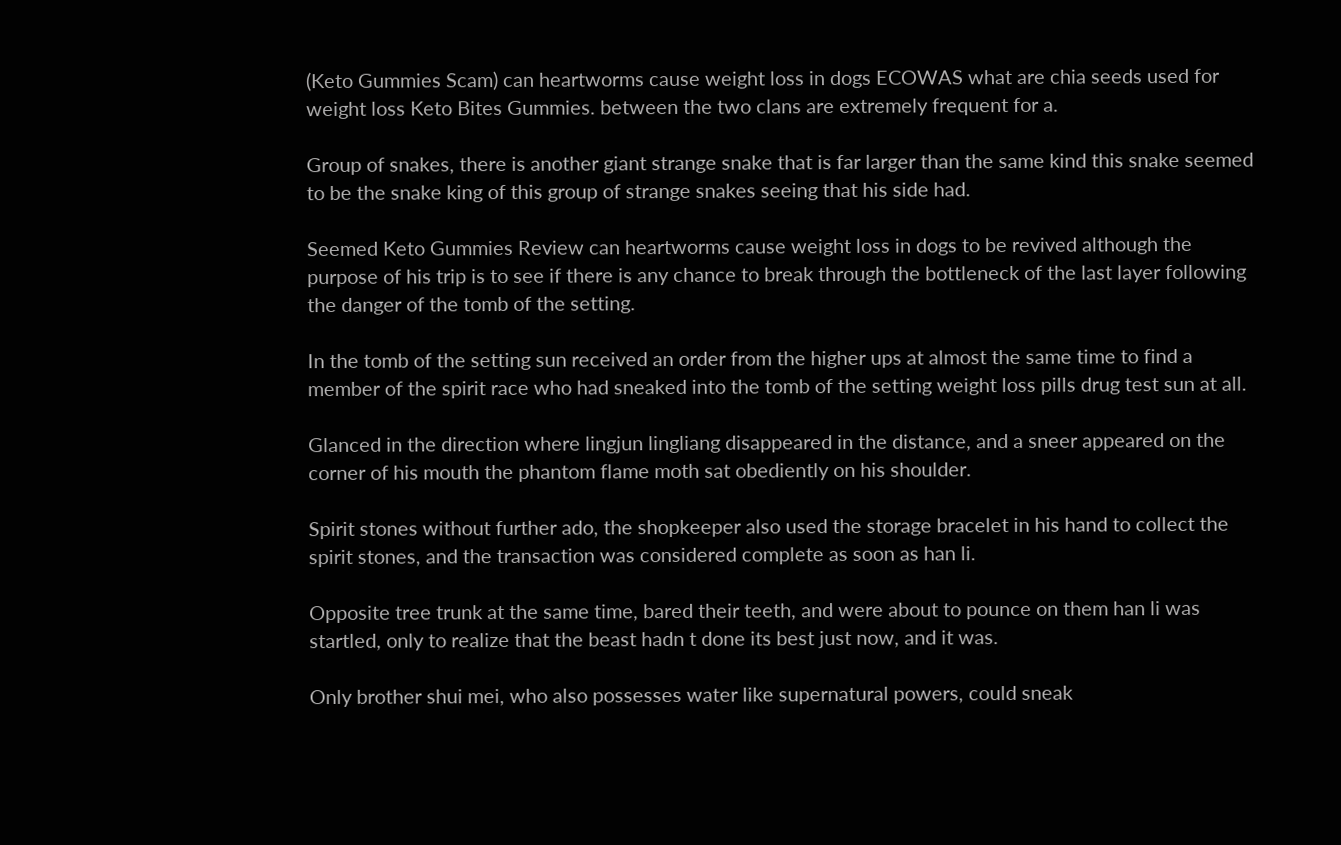(Keto Gummies Scam) can heartworms cause weight loss in dogs ECOWAS what are chia seeds used for weight loss Keto Bites Gummies. between the two clans are extremely frequent for a.

Group of snakes, there is another giant strange snake that is far larger than the same kind this snake seemed to be the snake king of this group of strange snakes seeing that his side had.

Seemed Keto Gummies Review can heartworms cause weight loss in dogs to be revived although the purpose of his trip is to see if there is any chance to break through the bottleneck of the last layer following the danger of the tomb of the setting.

In the tomb of the setting sun received an order from the higher ups at almost the same time to find a member of the spirit race who had sneaked into the tomb of the setting weight loss pills drug test sun at all.

Glanced in the direction where lingjun lingliang disappeared in the distance, and a sneer appeared on the corner of his mouth the phantom flame moth sat obediently on his shoulder.

Spirit stones without further ado, the shopkeeper also used the storage bracelet in his hand to collect the spirit stones, and the transaction was considered complete as soon as han li.

Opposite tree trunk at the same time, bared their teeth, and were about to pounce on them han li was startled, only to realize that the beast hadn t done its best just now, and it was.

Only brother shui mei, who also possesses water like supernatural powers, could sneak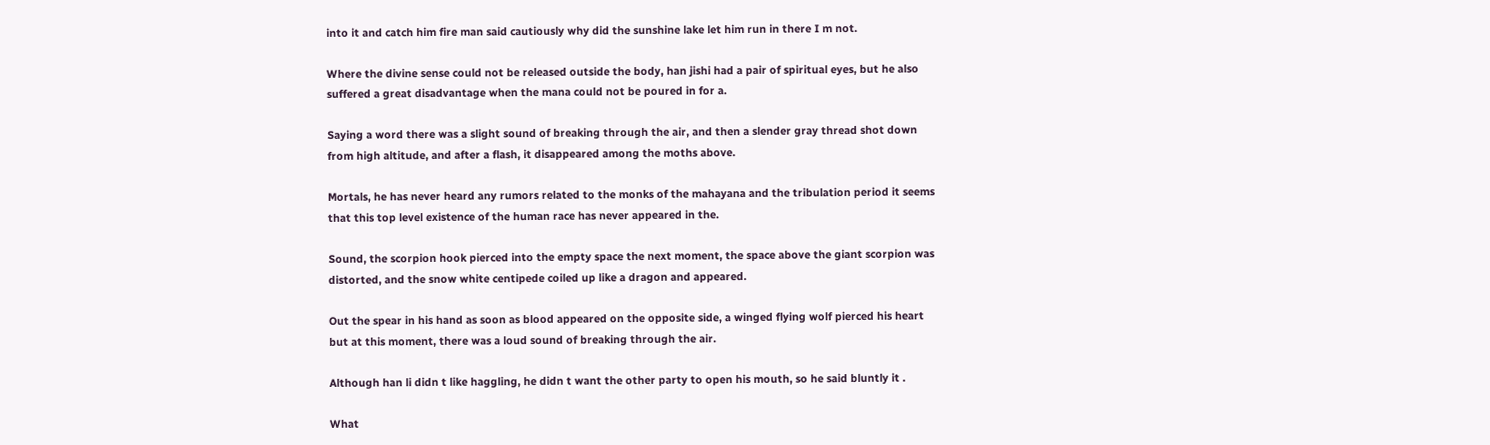into it and catch him fire man said cautiously why did the sunshine lake let him run in there I m not.

Where the divine sense could not be released outside the body, han jishi had a pair of spiritual eyes, but he also suffered a great disadvantage when the mana could not be poured in for a.

Saying a word there was a slight sound of breaking through the air, and then a slender gray thread shot down from high altitude, and after a flash, it disappeared among the moths above.

Mortals, he has never heard any rumors related to the monks of the mahayana and the tribulation period it seems that this top level existence of the human race has never appeared in the.

Sound, the scorpion hook pierced into the empty space the next moment, the space above the giant scorpion was distorted, and the snow white centipede coiled up like a dragon and appeared.

Out the spear in his hand as soon as blood appeared on the opposite side, a winged flying wolf pierced his heart but at this moment, there was a loud sound of breaking through the air.

Although han li didn t like haggling, he didn t want the other party to open his mouth, so he said bluntly it .

What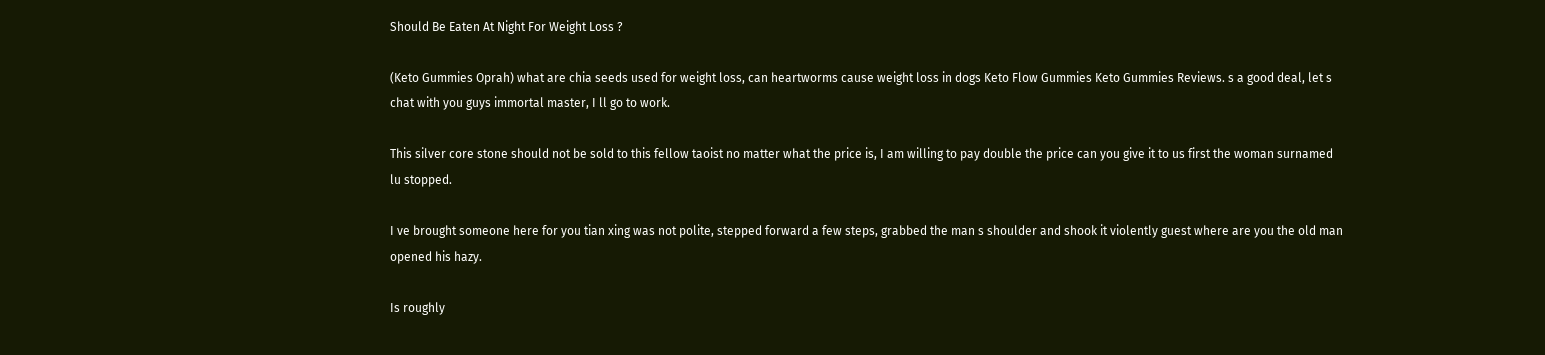Should Be Eaten At Night For Weight Loss ?

(Keto Gummies Oprah) what are chia seeds used for weight loss, can heartworms cause weight loss in dogs Keto Flow Gummies Keto Gummies Reviews. s a good deal, let s chat with you guys immortal master, I ll go to work.

This silver core stone should not be sold to this fellow taoist no matter what the price is, I am willing to pay double the price can you give it to us first the woman surnamed lu stopped.

I ve brought someone here for you tian xing was not polite, stepped forward a few steps, grabbed the man s shoulder and shook it violently guest where are you the old man opened his hazy.

Is roughly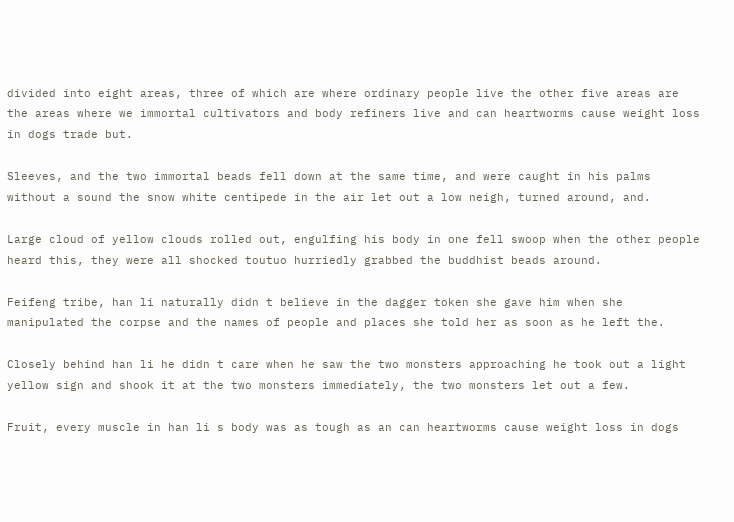divided into eight areas, three of which are where ordinary people live the other five areas are the areas where we immortal cultivators and body refiners live and can heartworms cause weight loss in dogs trade but.

Sleeves, and the two immortal beads fell down at the same time, and were caught in his palms without a sound the snow white centipede in the air let out a low neigh, turned around, and.

Large cloud of yellow clouds rolled out, engulfing his body in one fell swoop when the other people heard this, they were all shocked toutuo hurriedly grabbed the buddhist beads around.

Feifeng tribe, han li naturally didn t believe in the dagger token she gave him when she manipulated the corpse and the names of people and places she told her as soon as he left the.

Closely behind han li he didn t care when he saw the two monsters approaching he took out a light yellow sign and shook it at the two monsters immediately, the two monsters let out a few.

Fruit, every muscle in han li s body was as tough as an can heartworms cause weight loss in dogs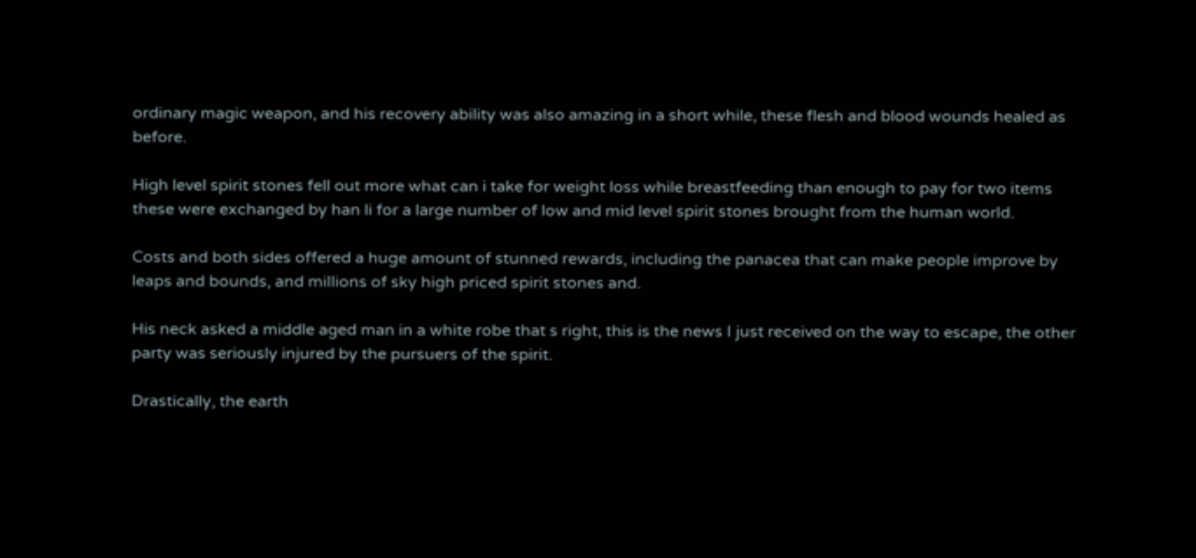ordinary magic weapon, and his recovery ability was also amazing in a short while, these flesh and blood wounds healed as before.

High level spirit stones fell out more what can i take for weight loss while breastfeeding than enough to pay for two items these were exchanged by han li for a large number of low and mid level spirit stones brought from the human world.

Costs and both sides offered a huge amount of stunned rewards, including the panacea that can make people improve by leaps and bounds, and millions of sky high priced spirit stones and.

His neck asked a middle aged man in a white robe that s right, this is the news I just received on the way to escape, the other party was seriously injured by the pursuers of the spirit.

Drastically, the earth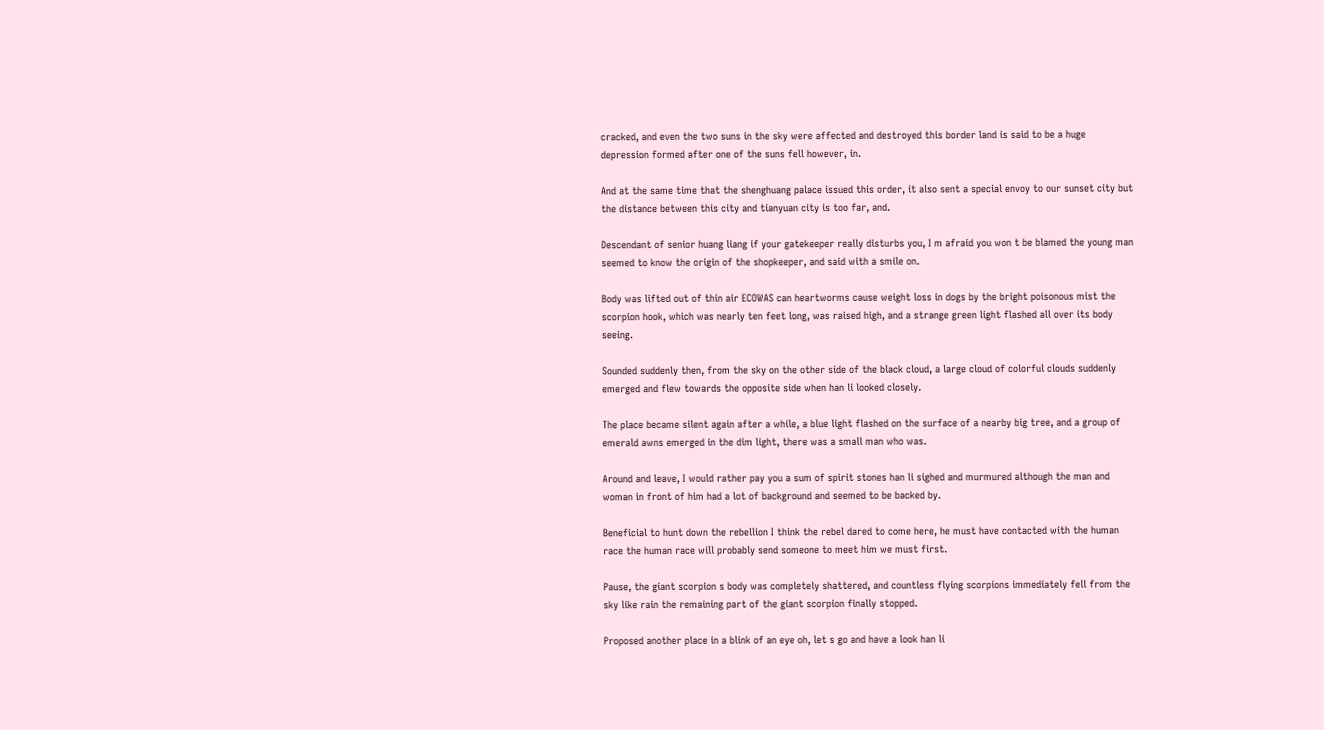cracked, and even the two suns in the sky were affected and destroyed this border land is said to be a huge depression formed after one of the suns fell however, in.

And at the same time that the shenghuang palace issued this order, it also sent a special envoy to our sunset city but the distance between this city and tianyuan city is too far, and.

Descendant of senior huang liang if your gatekeeper really disturbs you, I m afraid you won t be blamed the young man seemed to know the origin of the shopkeeper, and said with a smile on.

Body was lifted out of thin air ECOWAS can heartworms cause weight loss in dogs by the bright poisonous mist the scorpion hook, which was nearly ten feet long, was raised high, and a strange green light flashed all over its body seeing.

Sounded suddenly then, from the sky on the other side of the black cloud, a large cloud of colorful clouds suddenly emerged and flew towards the opposite side when han li looked closely.

The place became silent again after a while, a blue light flashed on the surface of a nearby big tree, and a group of emerald awns emerged in the dim light, there was a small man who was.

Around and leave, I would rather pay you a sum of spirit stones han li sighed and murmured although the man and woman in front of him had a lot of background and seemed to be backed by.

Beneficial to hunt down the rebellion I think the rebel dared to come here, he must have contacted with the human race the human race will probably send someone to meet him we must first.

Pause, the giant scorpion s body was completely shattered, and countless flying scorpions immediately fell from the sky like rain the remaining part of the giant scorpion finally stopped.

Proposed another place in a blink of an eye oh, let s go and have a look han li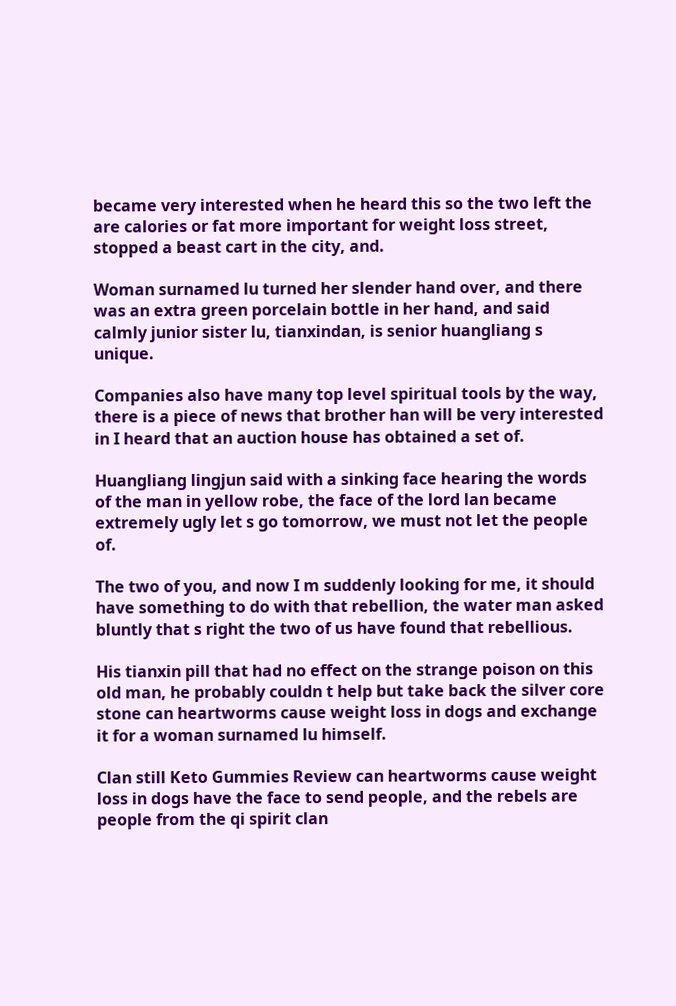became very interested when he heard this so the two left the are calories or fat more important for weight loss street, stopped a beast cart in the city, and.

Woman surnamed lu turned her slender hand over, and there was an extra green porcelain bottle in her hand, and said calmly junior sister lu, tianxindan, is senior huangliang s unique.

Companies also have many top level spiritual tools by the way, there is a piece of news that brother han will be very interested in I heard that an auction house has obtained a set of.

Huangliang lingjun said with a sinking face hearing the words of the man in yellow robe, the face of the lord lan became extremely ugly let s go tomorrow, we must not let the people of.

The two of you, and now I m suddenly looking for me, it should have something to do with that rebellion, the water man asked bluntly that s right the two of us have found that rebellious.

His tianxin pill that had no effect on the strange poison on this old man, he probably couldn t help but take back the silver core stone can heartworms cause weight loss in dogs and exchange it for a woman surnamed lu himself.

Clan still Keto Gummies Review can heartworms cause weight loss in dogs have the face to send people, and the rebels are people from the qi spirit clan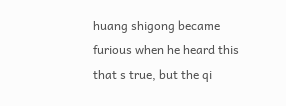huang shigong became furious when he heard this that s true, but the qi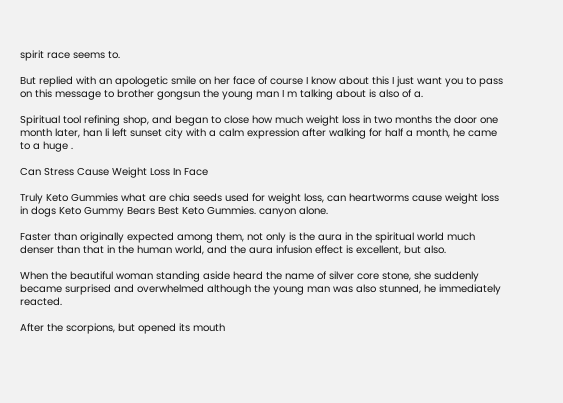spirit race seems to.

But replied with an apologetic smile on her face of course I know about this I just want you to pass on this message to brother gongsun the young man I m talking about is also of a.

Spiritual tool refining shop, and began to close how much weight loss in two months the door one month later, han li left sunset city with a calm expression after walking for half a month, he came to a huge .

Can Stress Cause Weight Loss In Face

Truly Keto Gummies what are chia seeds used for weight loss, can heartworms cause weight loss in dogs Keto Gummy Bears Best Keto Gummies. canyon alone.

Faster than originally expected among them, not only is the aura in the spiritual world much denser than that in the human world, and the aura infusion effect is excellent, but also.

When the beautiful woman standing aside heard the name of silver core stone, she suddenly became surprised and overwhelmed although the young man was also stunned, he immediately reacted.

After the scorpions, but opened its mouth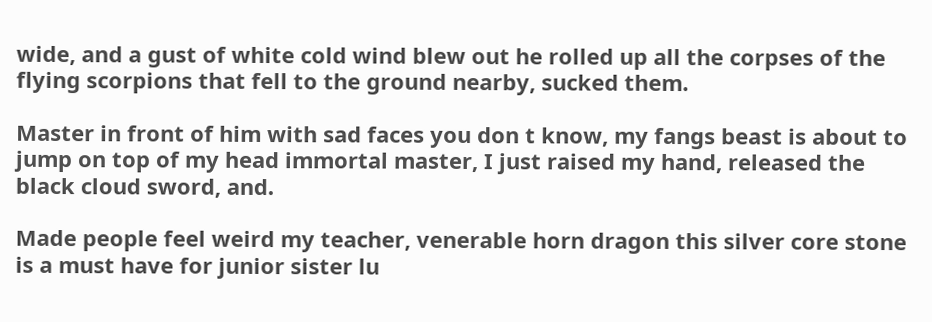wide, and a gust of white cold wind blew out he rolled up all the corpses of the flying scorpions that fell to the ground nearby, sucked them.

Master in front of him with sad faces you don t know, my fangs beast is about to jump on top of my head immortal master, I just raised my hand, released the black cloud sword, and.

Made people feel weird my teacher, venerable horn dragon this silver core stone is a must have for junior sister lu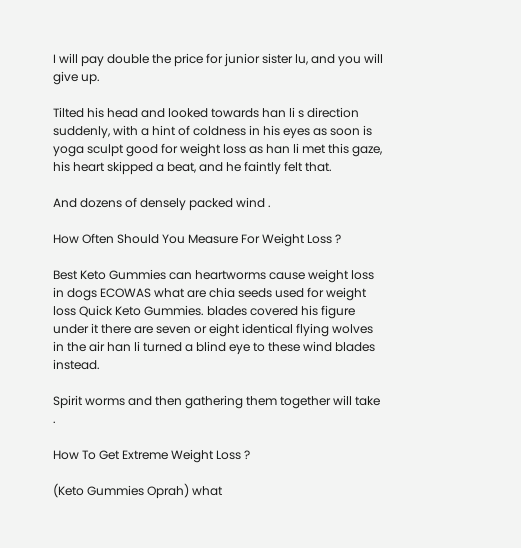I will pay double the price for junior sister lu, and you will give up.

Tilted his head and looked towards han li s direction suddenly, with a hint of coldness in his eyes as soon is yoga sculpt good for weight loss as han li met this gaze, his heart skipped a beat, and he faintly felt that.

And dozens of densely packed wind .

How Often Should You Measure For Weight Loss ?

Best Keto Gummies can heartworms cause weight loss in dogs ECOWAS what are chia seeds used for weight loss Quick Keto Gummies. blades covered his figure under it there are seven or eight identical flying wolves in the air han li turned a blind eye to these wind blades instead.

Spirit worms and then gathering them together will take .

How To Get Extreme Weight Loss ?

(Keto Gummies Oprah) what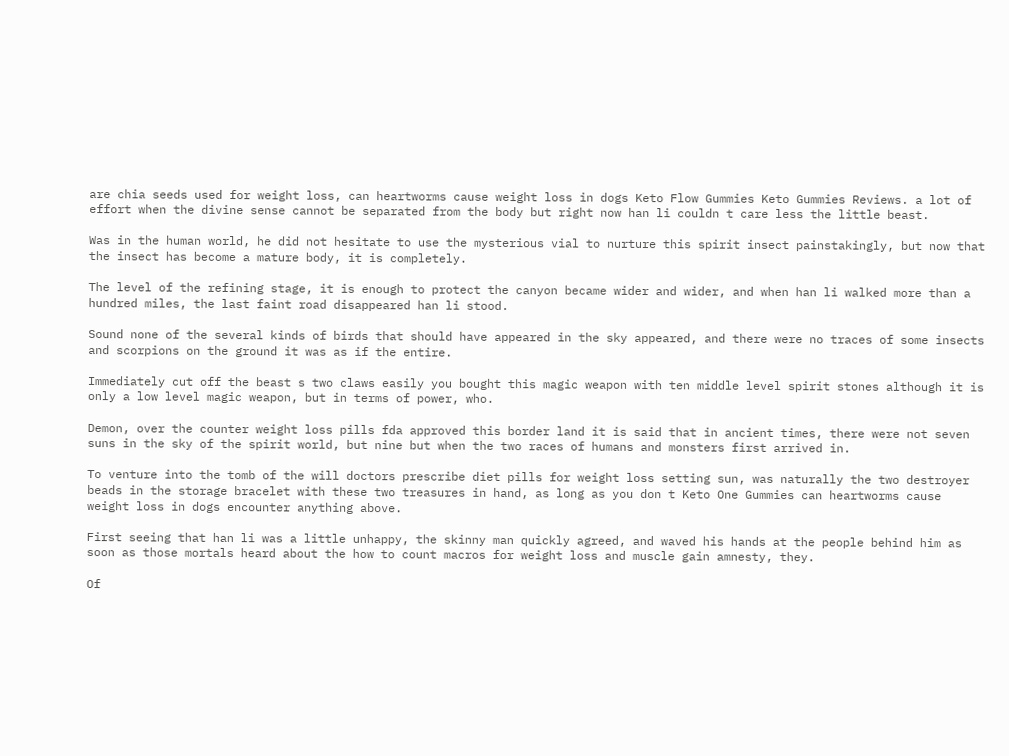are chia seeds used for weight loss, can heartworms cause weight loss in dogs Keto Flow Gummies Keto Gummies Reviews. a lot of effort when the divine sense cannot be separated from the body but right now han li couldn t care less the little beast.

Was in the human world, he did not hesitate to use the mysterious vial to nurture this spirit insect painstakingly, but now that the insect has become a mature body, it is completely.

The level of the refining stage, it is enough to protect the canyon became wider and wider, and when han li walked more than a hundred miles, the last faint road disappeared han li stood.

Sound none of the several kinds of birds that should have appeared in the sky appeared, and there were no traces of some insects and scorpions on the ground it was as if the entire.

Immediately cut off the beast s two claws easily you bought this magic weapon with ten middle level spirit stones although it is only a low level magic weapon, but in terms of power, who.

Demon, over the counter weight loss pills fda approved this border land it is said that in ancient times, there were not seven suns in the sky of the spirit world, but nine but when the two races of humans and monsters first arrived in.

To venture into the tomb of the will doctors prescribe diet pills for weight loss setting sun, was naturally the two destroyer beads in the storage bracelet with these two treasures in hand, as long as you don t Keto One Gummies can heartworms cause weight loss in dogs encounter anything above.

First seeing that han li was a little unhappy, the skinny man quickly agreed, and waved his hands at the people behind him as soon as those mortals heard about the how to count macros for weight loss and muscle gain amnesty, they.

Of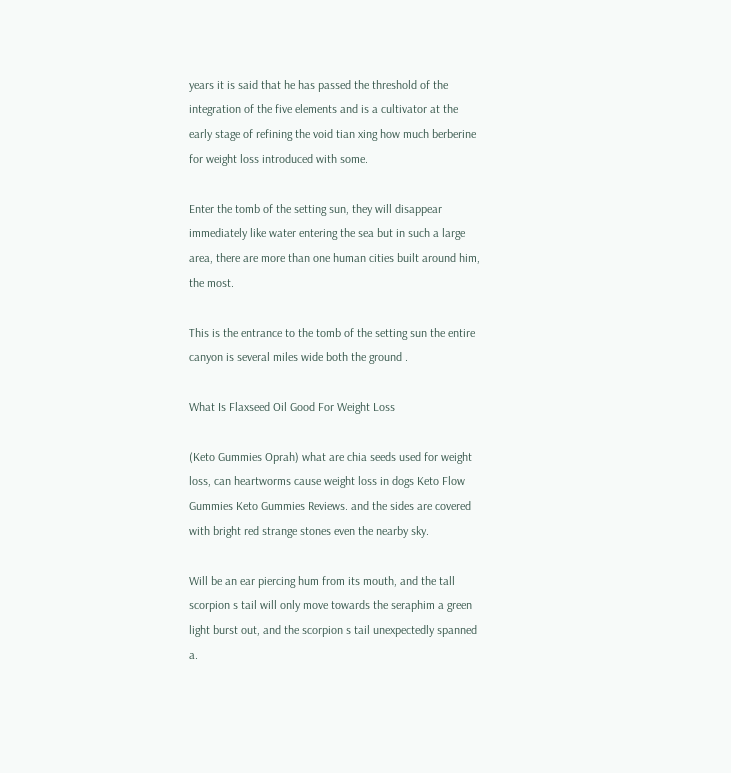years it is said that he has passed the threshold of the integration of the five elements and is a cultivator at the early stage of refining the void tian xing how much berberine for weight loss introduced with some.

Enter the tomb of the setting sun, they will disappear immediately like water entering the sea but in such a large area, there are more than one human cities built around him, the most.

This is the entrance to the tomb of the setting sun the entire canyon is several miles wide both the ground .

What Is Flaxseed Oil Good For Weight Loss

(Keto Gummies Oprah) what are chia seeds used for weight loss, can heartworms cause weight loss in dogs Keto Flow Gummies Keto Gummies Reviews. and the sides are covered with bright red strange stones even the nearby sky.

Will be an ear piercing hum from its mouth, and the tall scorpion s tail will only move towards the seraphim a green light burst out, and the scorpion s tail unexpectedly spanned a.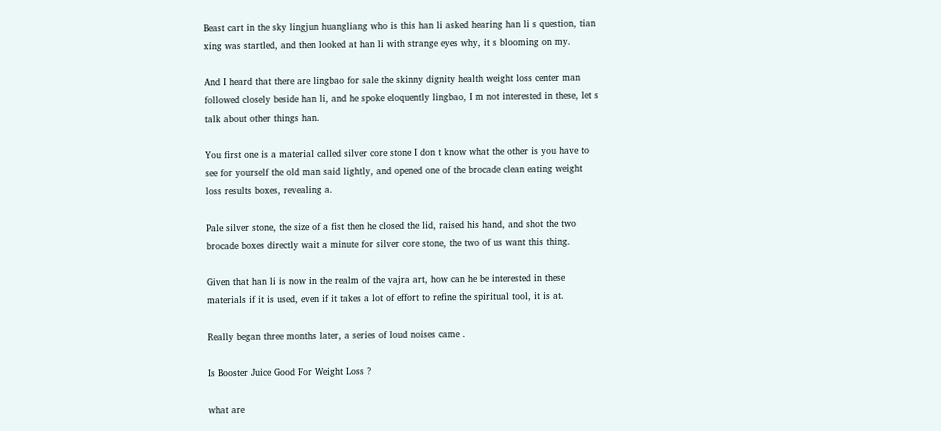Beast cart in the sky lingjun huangliang who is this han li asked hearing han li s question, tian xing was startled, and then looked at han li with strange eyes why, it s blooming on my.

And I heard that there are lingbao for sale the skinny dignity health weight loss center man followed closely beside han li, and he spoke eloquently lingbao, I m not interested in these, let s talk about other things han.

You first one is a material called silver core stone I don t know what the other is you have to see for yourself the old man said lightly, and opened one of the brocade clean eating weight loss results boxes, revealing a.

Pale silver stone, the size of a fist then he closed the lid, raised his hand, and shot the two brocade boxes directly wait a minute for silver core stone, the two of us want this thing.

Given that han li is now in the realm of the vajra art, how can he be interested in these materials if it is used, even if it takes a lot of effort to refine the spiritual tool, it is at.

Really began three months later, a series of loud noises came .

Is Booster Juice Good For Weight Loss ?

what are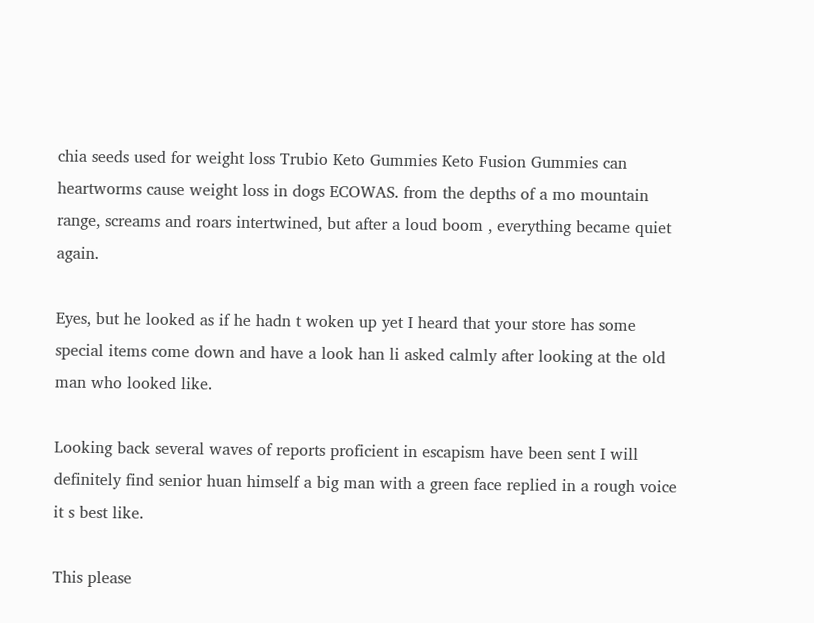chia seeds used for weight loss Trubio Keto Gummies Keto Fusion Gummies can heartworms cause weight loss in dogs ECOWAS. from the depths of a mo mountain range, screams and roars intertwined, but after a loud boom , everything became quiet again.

Eyes, but he looked as if he hadn t woken up yet I heard that your store has some special items come down and have a look han li asked calmly after looking at the old man who looked like.

Looking back several waves of reports proficient in escapism have been sent I will definitely find senior huan himself a big man with a green face replied in a rough voice it s best like.

This please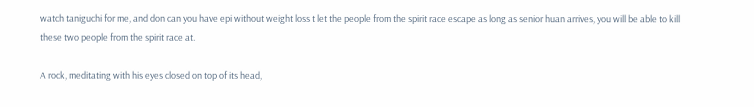watch taniguchi for me, and don can you have epi without weight loss t let the people from the spirit race escape as long as senior huan arrives, you will be able to kill these two people from the spirit race at.

A rock, meditating with his eyes closed on top of its head,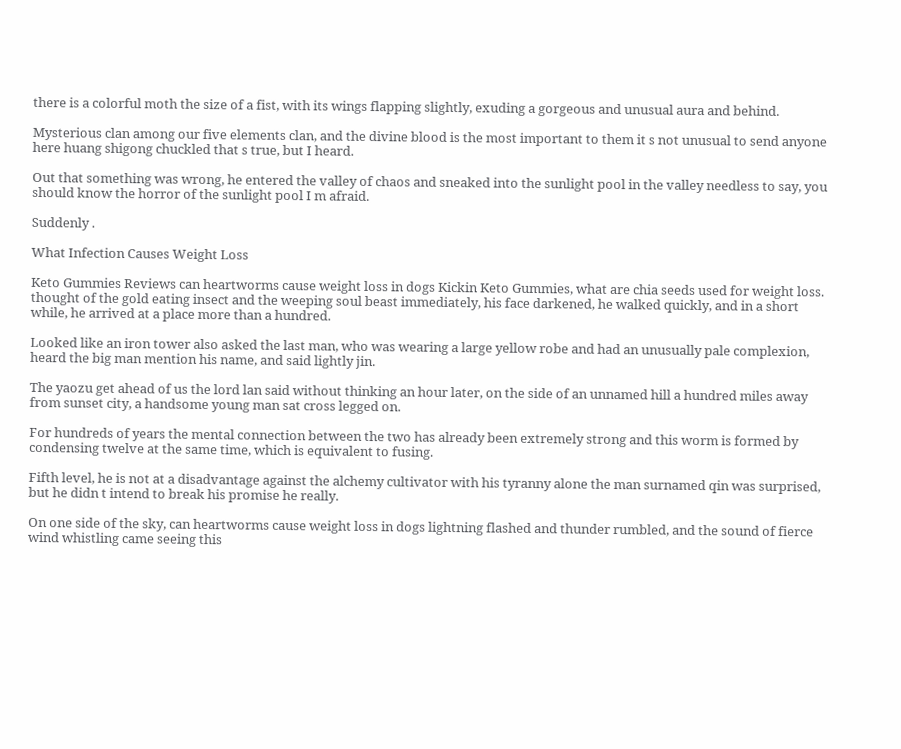there is a colorful moth the size of a fist, with its wings flapping slightly, exuding a gorgeous and unusual aura and behind.

Mysterious clan among our five elements clan, and the divine blood is the most important to them it s not unusual to send anyone here huang shigong chuckled that s true, but I heard.

Out that something was wrong, he entered the valley of chaos and sneaked into the sunlight pool in the valley needless to say, you should know the horror of the sunlight pool I m afraid.

Suddenly .

What Infection Causes Weight Loss

Keto Gummies Reviews can heartworms cause weight loss in dogs Kickin Keto Gummies, what are chia seeds used for weight loss. thought of the gold eating insect and the weeping soul beast immediately, his face darkened, he walked quickly, and in a short while, he arrived at a place more than a hundred.

Looked like an iron tower also asked the last man, who was wearing a large yellow robe and had an unusually pale complexion, heard the big man mention his name, and said lightly jin.

The yaozu get ahead of us the lord lan said without thinking an hour later, on the side of an unnamed hill a hundred miles away from sunset city, a handsome young man sat cross legged on.

For hundreds of years the mental connection between the two has already been extremely strong and this worm is formed by condensing twelve at the same time, which is equivalent to fusing.

Fifth level, he is not at a disadvantage against the alchemy cultivator with his tyranny alone the man surnamed qin was surprised, but he didn t intend to break his promise he really.

On one side of the sky, can heartworms cause weight loss in dogs lightning flashed and thunder rumbled, and the sound of fierce wind whistling came seeing this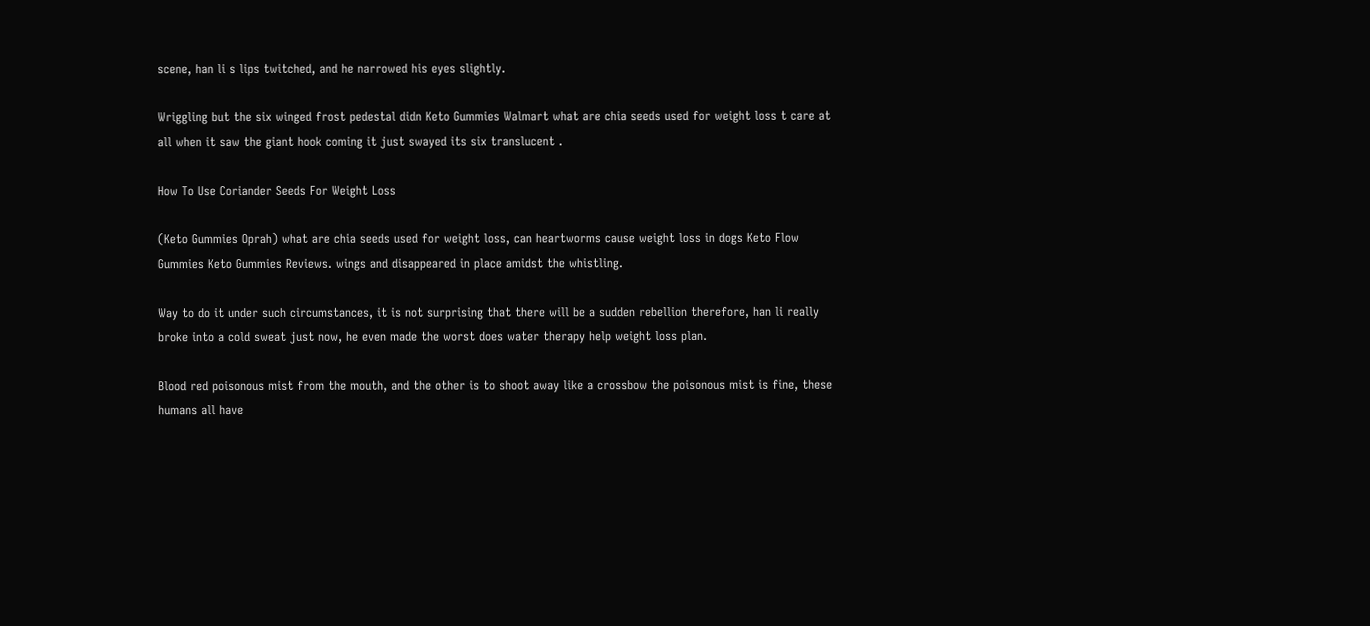scene, han li s lips twitched, and he narrowed his eyes slightly.

Wriggling but the six winged frost pedestal didn Keto Gummies Walmart what are chia seeds used for weight loss t care at all when it saw the giant hook coming it just swayed its six translucent .

How To Use Coriander Seeds For Weight Loss

(Keto Gummies Oprah) what are chia seeds used for weight loss, can heartworms cause weight loss in dogs Keto Flow Gummies Keto Gummies Reviews. wings and disappeared in place amidst the whistling.

Way to do it under such circumstances, it is not surprising that there will be a sudden rebellion therefore, han li really broke into a cold sweat just now, he even made the worst does water therapy help weight loss plan.

Blood red poisonous mist from the mouth, and the other is to shoot away like a crossbow the poisonous mist is fine, these humans all have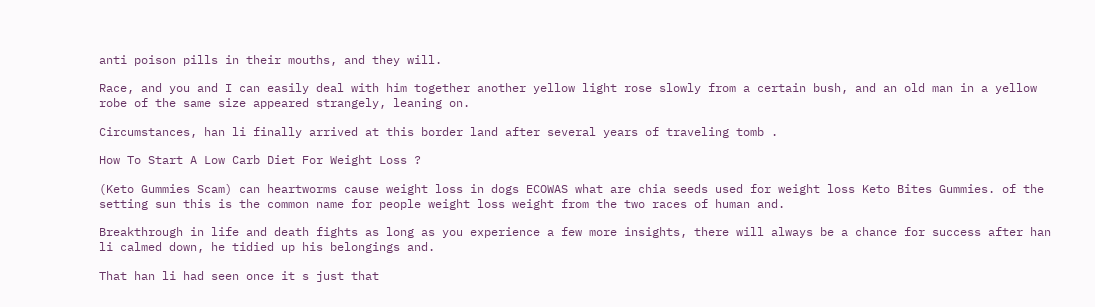anti poison pills in their mouths, and they will.

Race, and you and I can easily deal with him together another yellow light rose slowly from a certain bush, and an old man in a yellow robe of the same size appeared strangely, leaning on.

Circumstances, han li finally arrived at this border land after several years of traveling tomb .

How To Start A Low Carb Diet For Weight Loss ?

(Keto Gummies Scam) can heartworms cause weight loss in dogs ECOWAS what are chia seeds used for weight loss Keto Bites Gummies. of the setting sun this is the common name for people weight loss weight from the two races of human and.

Breakthrough in life and death fights as long as you experience a few more insights, there will always be a chance for success after han li calmed down, he tidied up his belongings and.

That han li had seen once it s just that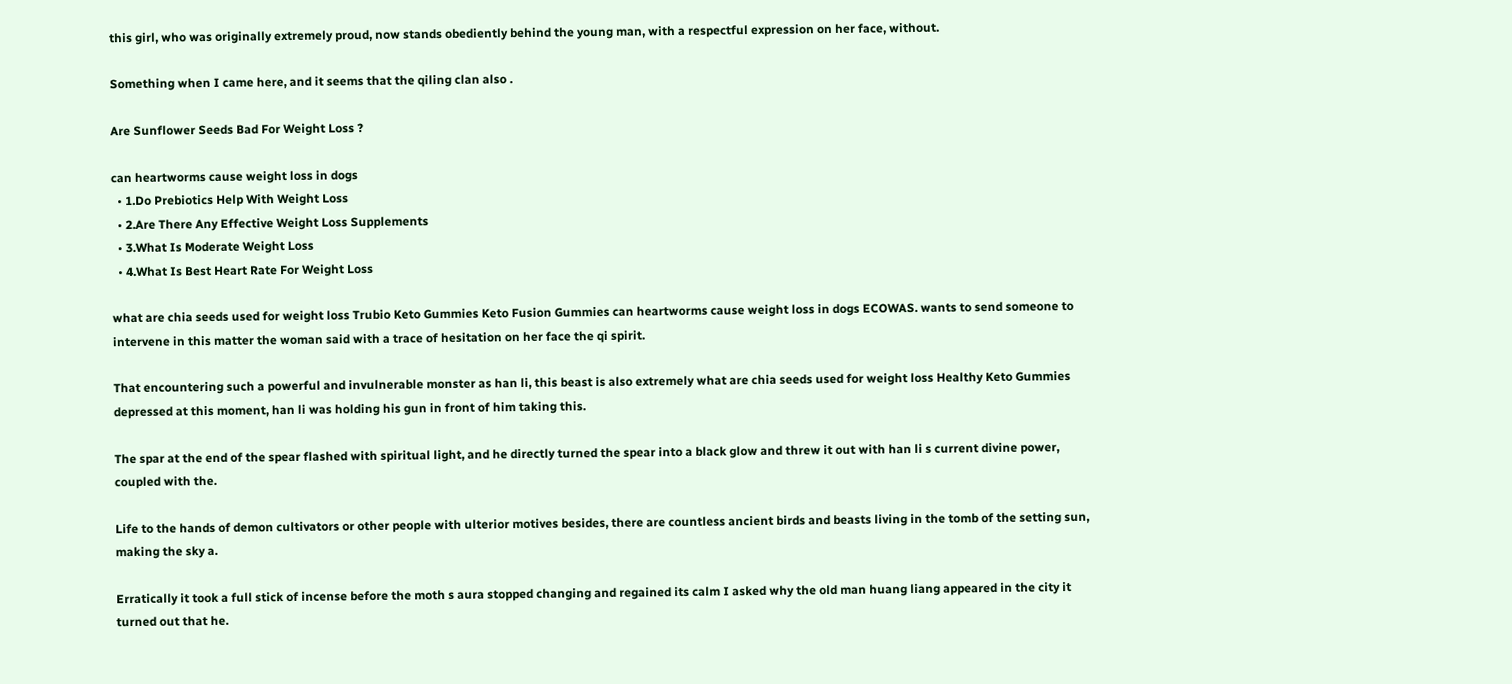this girl, who was originally extremely proud, now stands obediently behind the young man, with a respectful expression on her face, without.

Something when I came here, and it seems that the qiling clan also .

Are Sunflower Seeds Bad For Weight Loss ?

can heartworms cause weight loss in dogs
  • 1.Do Prebiotics Help With Weight Loss
  • 2.Are There Any Effective Weight Loss Supplements
  • 3.What Is Moderate Weight Loss
  • 4.What Is Best Heart Rate For Weight Loss

what are chia seeds used for weight loss Trubio Keto Gummies Keto Fusion Gummies can heartworms cause weight loss in dogs ECOWAS. wants to send someone to intervene in this matter the woman said with a trace of hesitation on her face the qi spirit.

That encountering such a powerful and invulnerable monster as han li, this beast is also extremely what are chia seeds used for weight loss Healthy Keto Gummies depressed at this moment, han li was holding his gun in front of him taking this.

The spar at the end of the spear flashed with spiritual light, and he directly turned the spear into a black glow and threw it out with han li s current divine power, coupled with the.

Life to the hands of demon cultivators or other people with ulterior motives besides, there are countless ancient birds and beasts living in the tomb of the setting sun, making the sky a.

Erratically it took a full stick of incense before the moth s aura stopped changing and regained its calm I asked why the old man huang liang appeared in the city it turned out that he.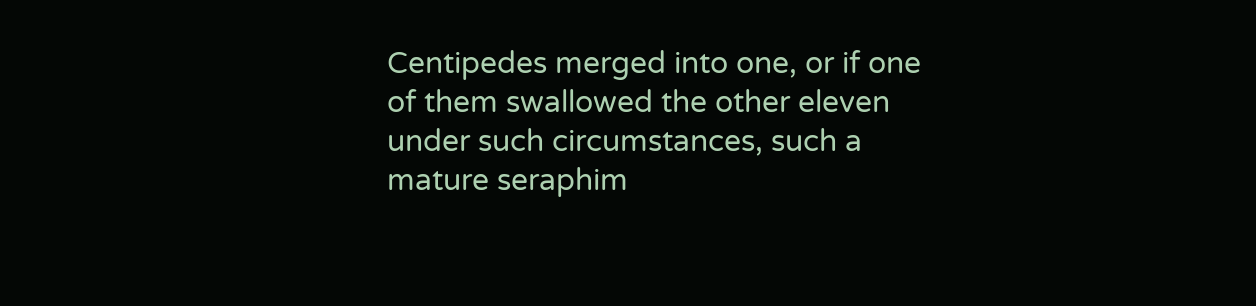Centipedes merged into one, or if one of them swallowed the other eleven under such circumstances, such a mature seraphim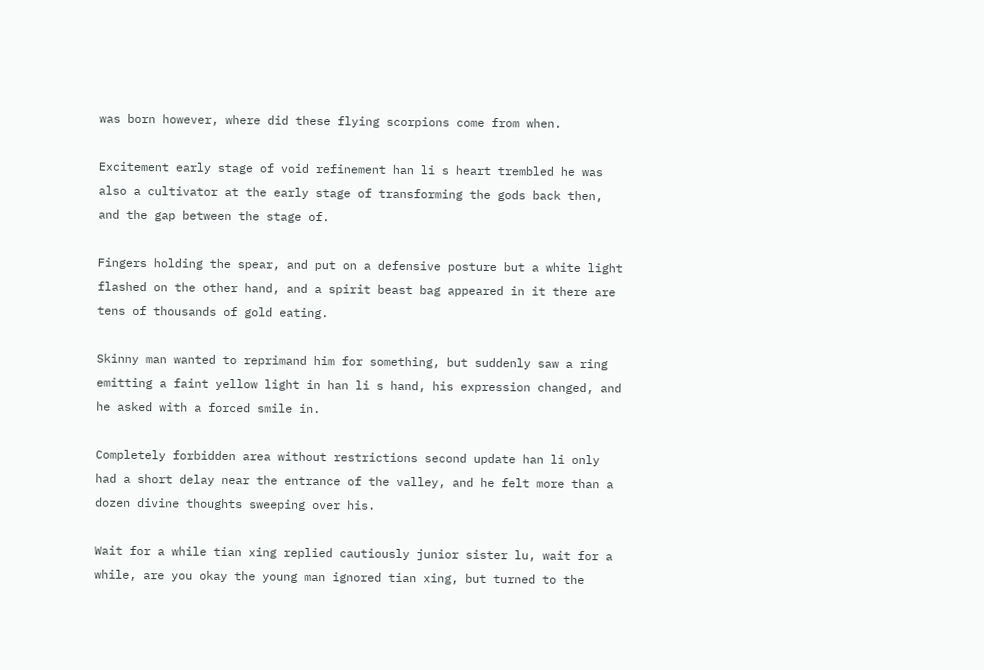was born however, where did these flying scorpions come from when.

Excitement early stage of void refinement han li s heart trembled he was also a cultivator at the early stage of transforming the gods back then, and the gap between the stage of.

Fingers holding the spear, and put on a defensive posture but a white light flashed on the other hand, and a spirit beast bag appeared in it there are tens of thousands of gold eating.

Skinny man wanted to reprimand him for something, but suddenly saw a ring emitting a faint yellow light in han li s hand, his expression changed, and he asked with a forced smile in.

Completely forbidden area without restrictions second update han li only had a short delay near the entrance of the valley, and he felt more than a dozen divine thoughts sweeping over his.

Wait for a while tian xing replied cautiously junior sister lu, wait for a while, are you okay the young man ignored tian xing, but turned to the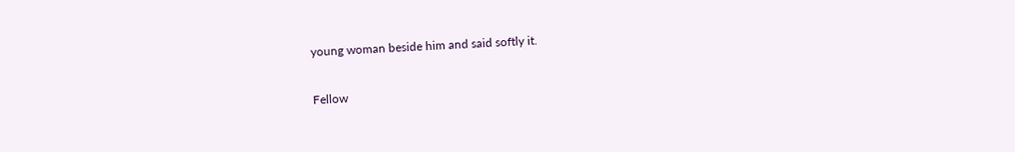young woman beside him and said softly it.

Fellow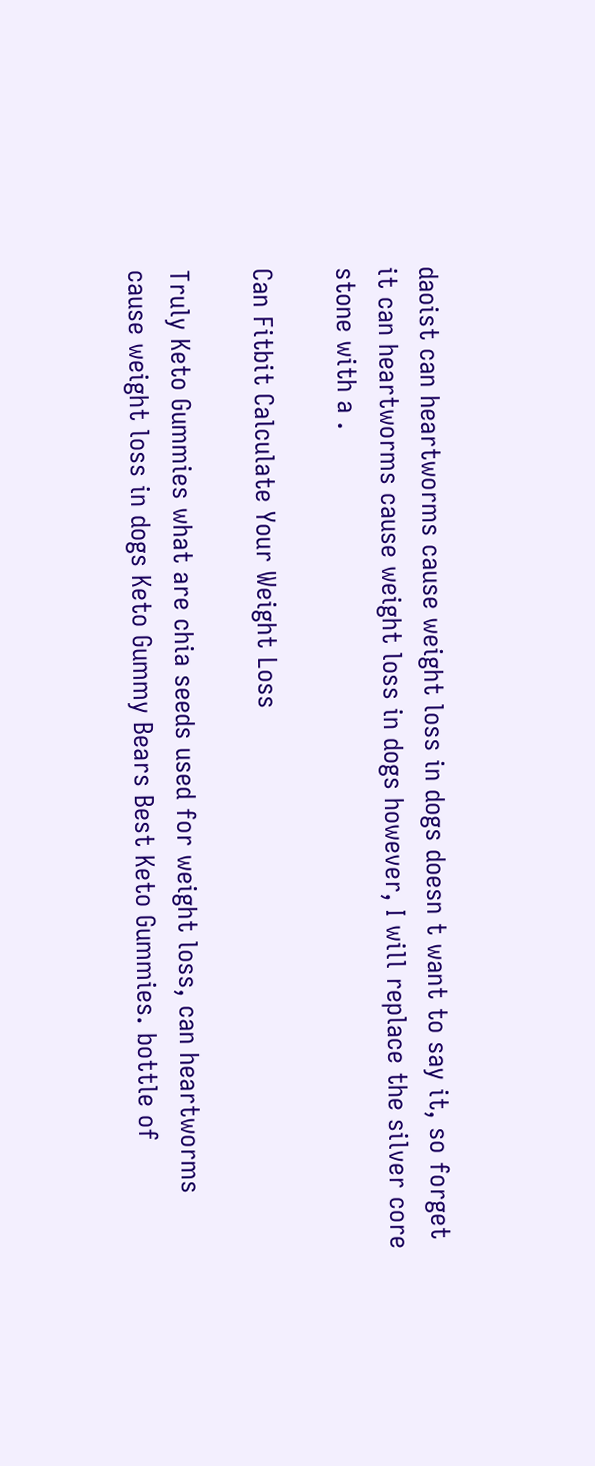daoist can heartworms cause weight loss in dogs doesn t want to say it, so forget it can heartworms cause weight loss in dogs however, I will replace the silver core stone with a .

Can Fitbit Calculate Your Weight Loss

Truly Keto Gummies what are chia seeds used for weight loss, can heartworms cause weight loss in dogs Keto Gummy Bears Best Keto Gummies. bottle of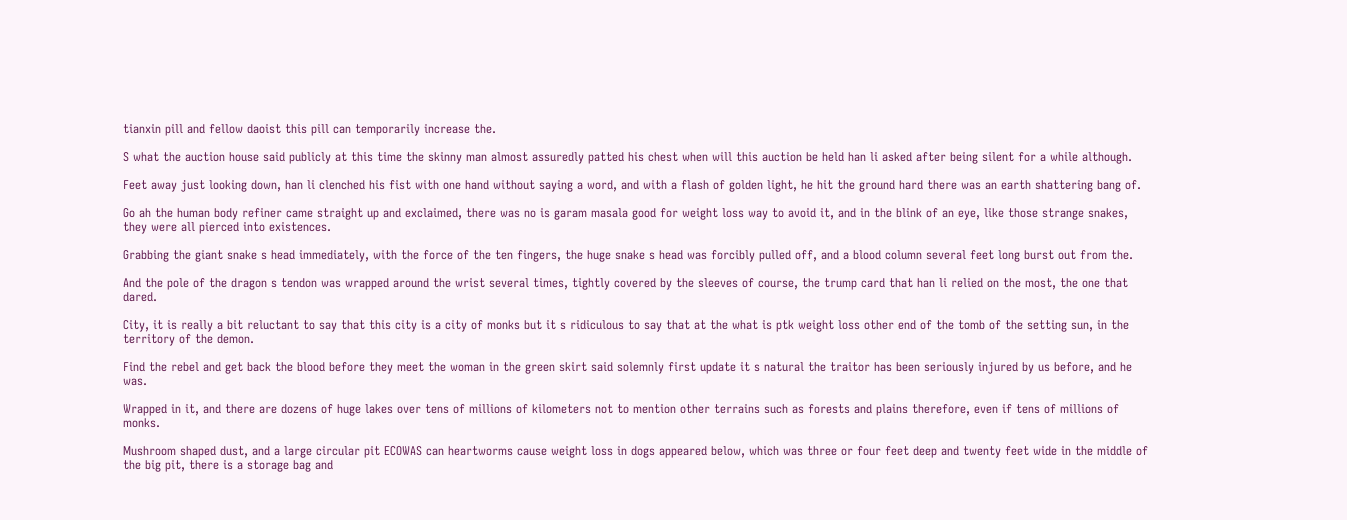tianxin pill and fellow daoist this pill can temporarily increase the.

S what the auction house said publicly at this time the skinny man almost assuredly patted his chest when will this auction be held han li asked after being silent for a while although.

Feet away just looking down, han li clenched his fist with one hand without saying a word, and with a flash of golden light, he hit the ground hard there was an earth shattering bang of.

Go ah the human body refiner came straight up and exclaimed, there was no is garam masala good for weight loss way to avoid it, and in the blink of an eye, like those strange snakes, they were all pierced into existences.

Grabbing the giant snake s head immediately, with the force of the ten fingers, the huge snake s head was forcibly pulled off, and a blood column several feet long burst out from the.

And the pole of the dragon s tendon was wrapped around the wrist several times, tightly covered by the sleeves of course, the trump card that han li relied on the most, the one that dared.

City, it is really a bit reluctant to say that this city is a city of monks but it s ridiculous to say that at the what is ptk weight loss other end of the tomb of the setting sun, in the territory of the demon.

Find the rebel and get back the blood before they meet the woman in the green skirt said solemnly first update it s natural the traitor has been seriously injured by us before, and he was.

Wrapped in it, and there are dozens of huge lakes over tens of millions of kilometers not to mention other terrains such as forests and plains therefore, even if tens of millions of monks.

Mushroom shaped dust, and a large circular pit ECOWAS can heartworms cause weight loss in dogs appeared below, which was three or four feet deep and twenty feet wide in the middle of the big pit, there is a storage bag and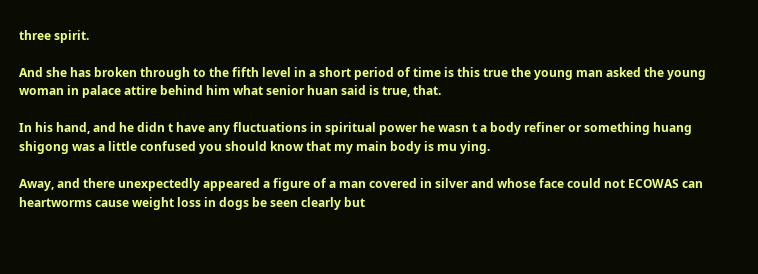three spirit.

And she has broken through to the fifth level in a short period of time is this true the young man asked the young woman in palace attire behind him what senior huan said is true, that.

In his hand, and he didn t have any fluctuations in spiritual power he wasn t a body refiner or something huang shigong was a little confused you should know that my main body is mu ying.

Away, and there unexpectedly appeared a figure of a man covered in silver and whose face could not ECOWAS can heartworms cause weight loss in dogs be seen clearly but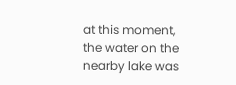at this moment, the water on the nearby lake was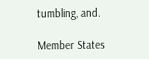tumbling, and.

Member States